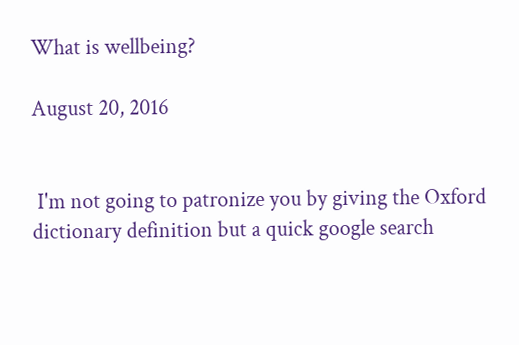What is wellbeing?

August 20, 2016


 I'm not going to patronize you by giving the Oxford dictionary definition but a quick google search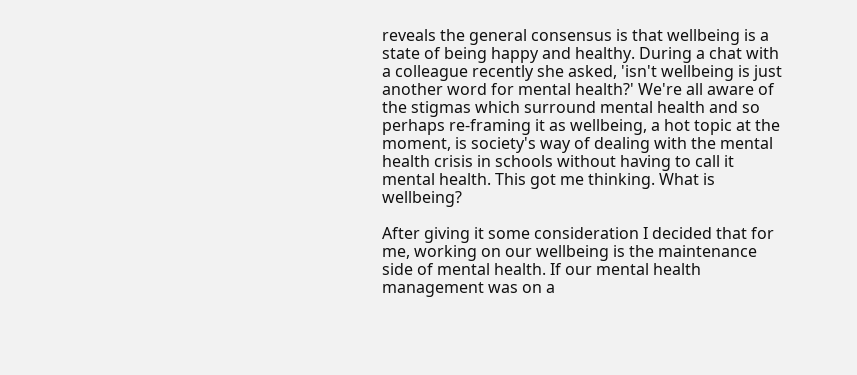reveals the general consensus is that wellbeing is a state of being happy and healthy. During a chat with a colleague recently she asked, 'isn't wellbeing is just another word for mental health?' We're all aware of the stigmas which surround mental health and so perhaps re-framing it as wellbeing, a hot topic at the moment, is society's way of dealing with the mental health crisis in schools without having to call it mental health. This got me thinking. What is wellbeing?

After giving it some consideration I decided that for me, working on our wellbeing is the maintenance side of mental health. If our mental health management was on a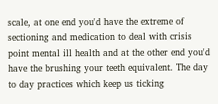scale, at one end you'd have the extreme of sectioning and medication to deal with crisis point mental ill health and at the other end you'd have the brushing your teeth equivalent. The day to day practices which keep us ticking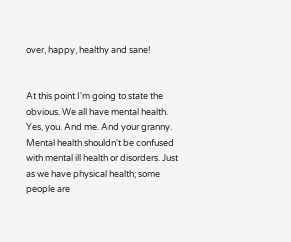over, happy, healthy and sane!


At this point I'm going to state the obvious. We all have mental health. Yes, you. And me. And your granny. Mental health shouldn't be confused with mental ill health or disorders. Just as we have physical health; some people are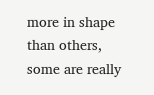more in shape than others, some are really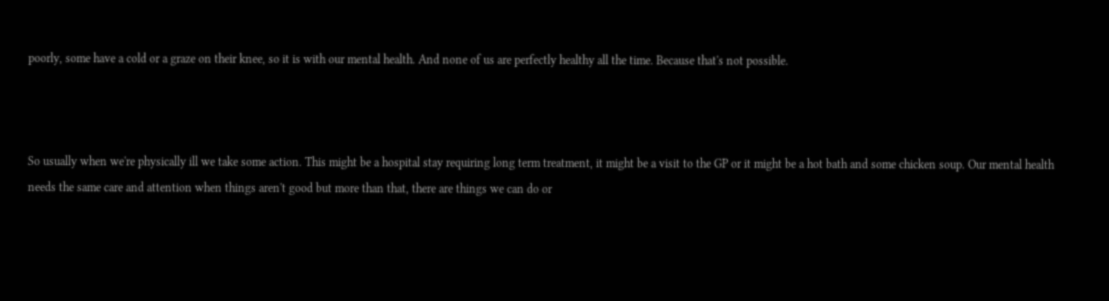poorly, some have a cold or a graze on their knee, so it is with our mental health. And none of us are perfectly healthy all the time. Because that's not possible.



So usually when we're physically ill we take some action. This might be a hospital stay requiring long term treatment, it might be a visit to the GP or it might be a hot bath and some chicken soup. Our mental health needs the same care and attention when things aren't good but more than that, there are things we can do or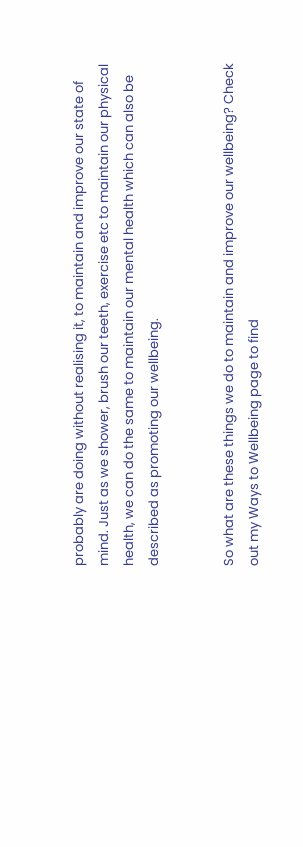probably are doing without realising it, to maintain and improve our state of mind. Just as we shower, brush our teeth, exercise etc to maintain our physical health, we can do the same to maintain our mental health which can also be described as promoting our wellbeing.


So what are these things we do to maintain and improve our wellbeing? Check out my Ways to Wellbeing page to find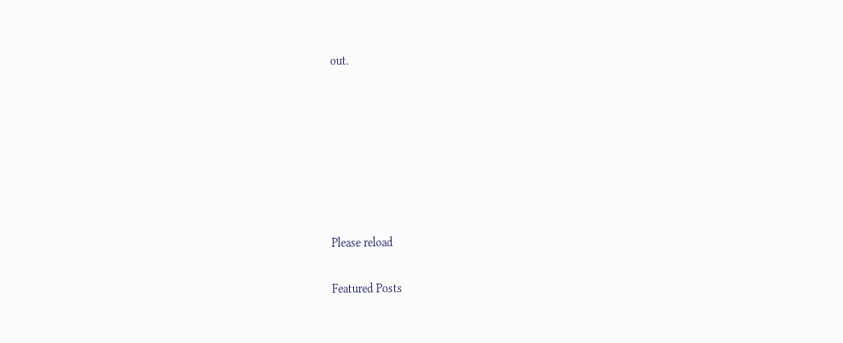out.







Please reload

Featured Posts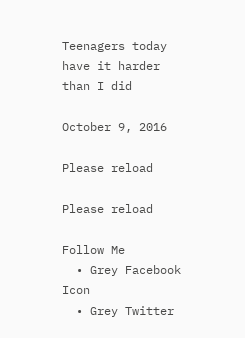Teenagers today have it harder than I did

October 9, 2016

Please reload

Please reload

Follow Me
  • Grey Facebook Icon
  • Grey Twitter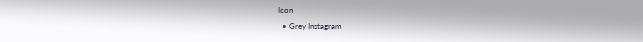Icon
  • Grey Instagram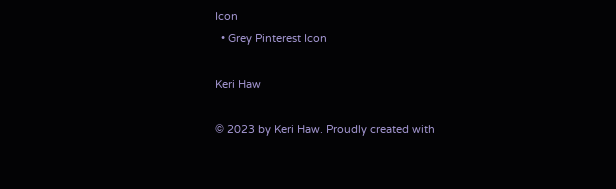Icon
  • Grey Pinterest Icon

Keri Haw

© 2023 by Keri Haw. Proudly created with